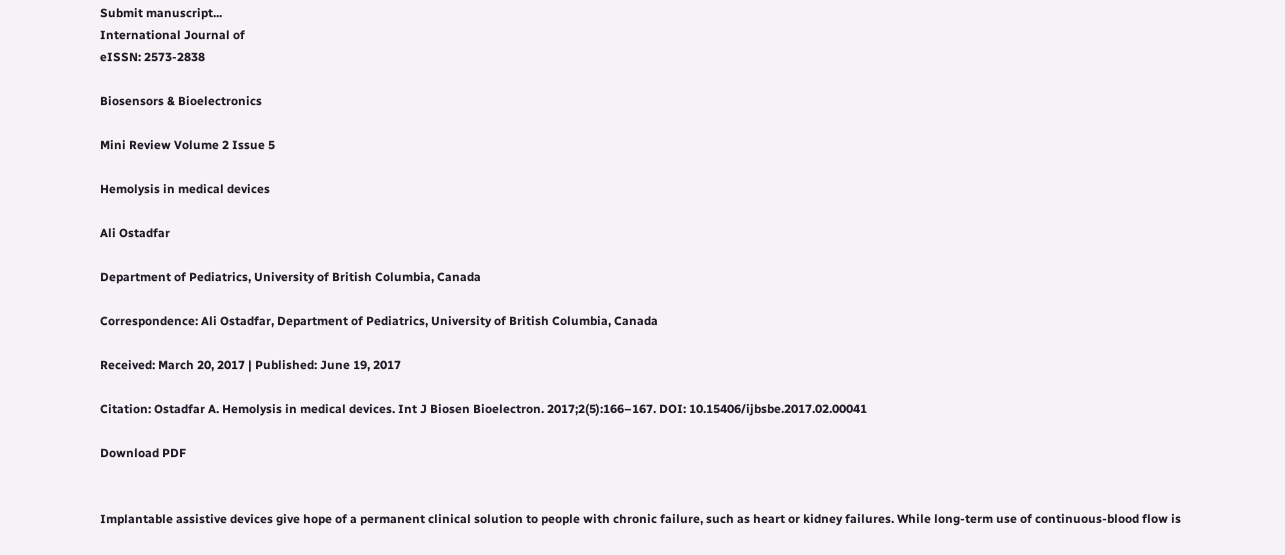Submit manuscript...
International Journal of
eISSN: 2573-2838

Biosensors & Bioelectronics

Mini Review Volume 2 Issue 5

Hemolysis in medical devices

Ali Ostadfar

Department of Pediatrics, University of British Columbia, Canada

Correspondence: Ali Ostadfar, Department of Pediatrics, University of British Columbia, Canada

Received: March 20, 2017 | Published: June 19, 2017

Citation: Ostadfar A. Hemolysis in medical devices. Int J Biosen Bioelectron. 2017;2(5):166–167. DOI: 10.15406/ijbsbe.2017.02.00041

Download PDF


Implantable assistive devices give hope of a permanent clinical solution to people with chronic failure, such as heart or kidney failures. While long-term use of continuous-blood flow is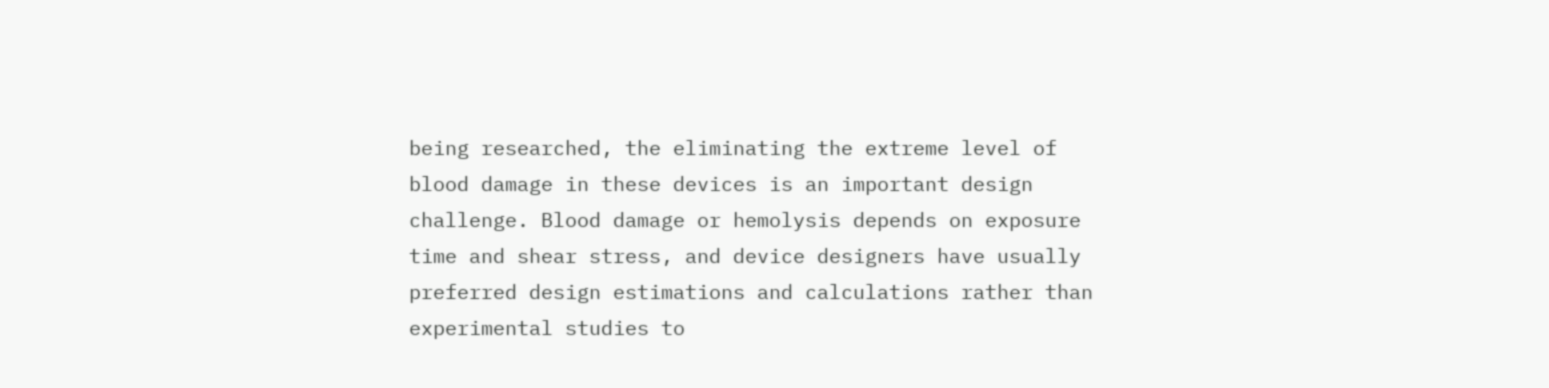being researched, the eliminating the extreme level of blood damage in these devices is an important design challenge. Blood damage or hemolysis depends on exposure time and shear stress, and device designers have usually preferred design estimations and calculations rather than experimental studies to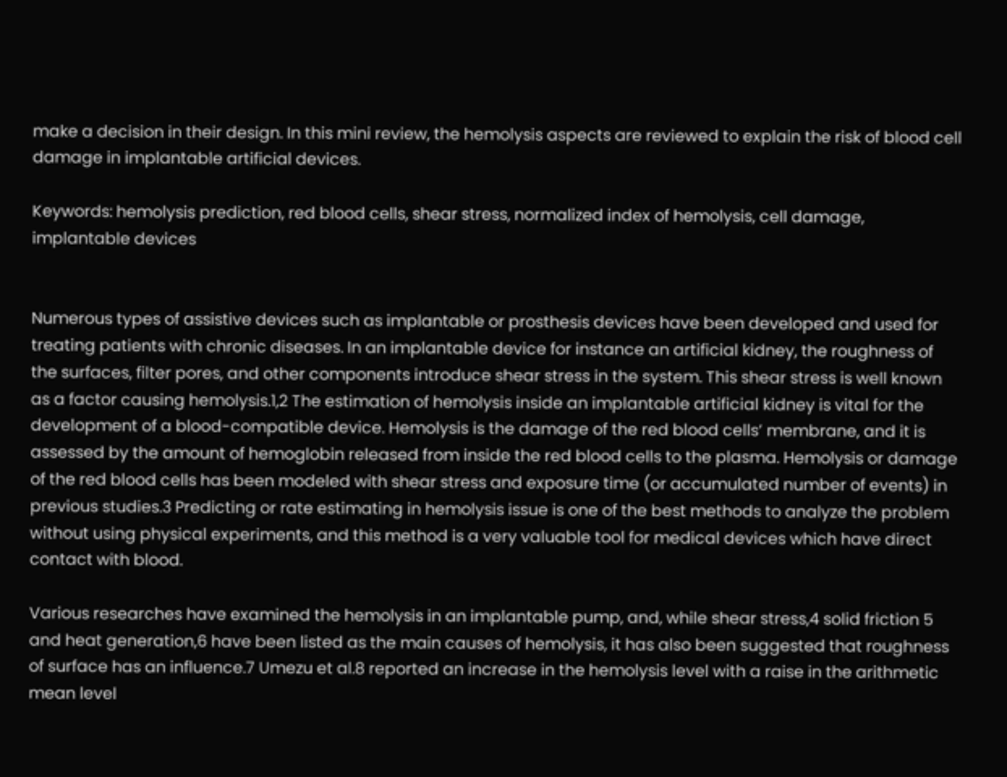make a decision in their design. In this mini review, the hemolysis aspects are reviewed to explain the risk of blood cell damage in implantable artificial devices.

Keywords: hemolysis prediction, red blood cells, shear stress, normalized index of hemolysis, cell damage, implantable devices


Numerous types of assistive devices such as implantable or prosthesis devices have been developed and used for treating patients with chronic diseases. In an implantable device for instance an artificial kidney, the roughness of the surfaces, filter pores, and other components introduce shear stress in the system. This shear stress is well known as a factor causing hemolysis.1,2 The estimation of hemolysis inside an implantable artificial kidney is vital for the development of a blood-compatible device. Hemolysis is the damage of the red blood cells’ membrane, and it is assessed by the amount of hemoglobin released from inside the red blood cells to the plasma. Hemolysis or damage of the red blood cells has been modeled with shear stress and exposure time (or accumulated number of events) in previous studies.3 Predicting or rate estimating in hemolysis issue is one of the best methods to analyze the problem without using physical experiments, and this method is a very valuable tool for medical devices which have direct contact with blood.

Various researches have examined the hemolysis in an implantable pump, and, while shear stress,4 solid friction 5 and heat generation,6 have been listed as the main causes of hemolysis, it has also been suggested that roughness of surface has an influence.7 Umezu et al.8 reported an increase in the hemolysis level with a raise in the arithmetic mean level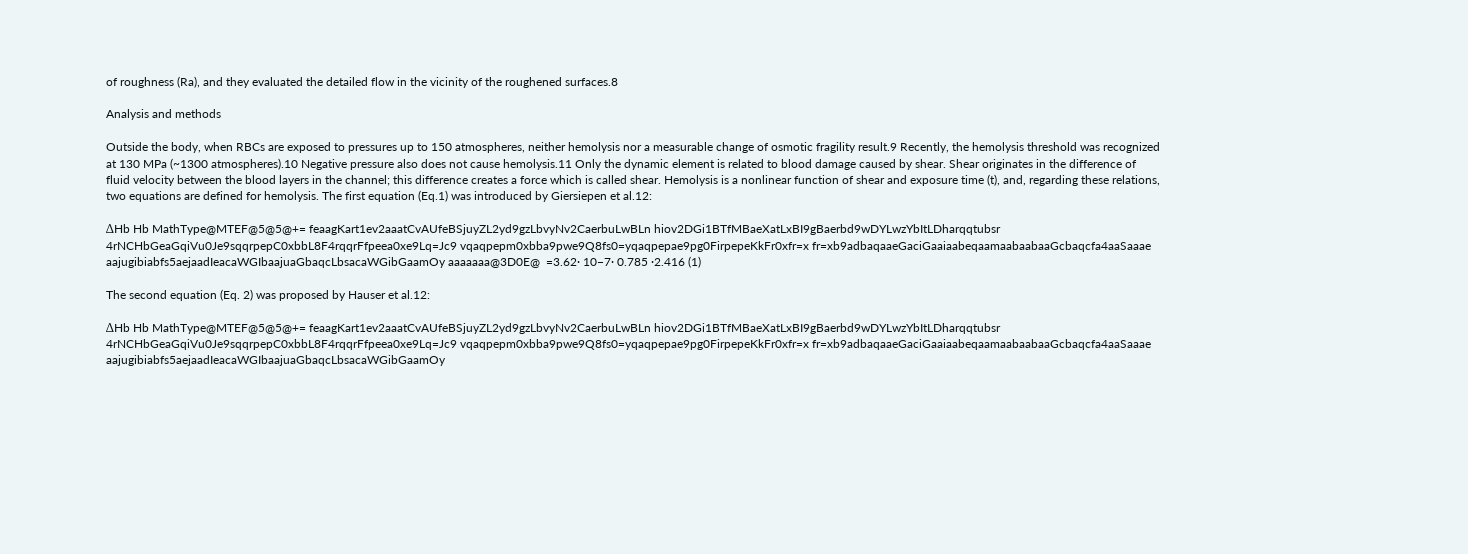of roughness (Ra), and they evaluated the detailed flow in the vicinity of the roughened surfaces.8

Analysis and methods

Outside the body, when RBCs are exposed to pressures up to 150 atmospheres, neither hemolysis nor a measurable change of osmotic fragility result.9 Recently, the hemolysis threshold was recognized at 130 MPa (~1300 atmospheres).10 Negative pressure also does not cause hemolysis.11 Only the dynamic element is related to blood damage caused by shear. Shear originates in the difference of fluid velocity between the blood layers in the channel; this difference creates a force which is called shear. Hemolysis is a nonlinear function of shear and exposure time (t), and, regarding these relations, two equations are defined for hemolysis. The first equation (Eq.1) was introduced by Giersiepen et al.12:

ΔHb Hb MathType@MTEF@5@5@+= feaagKart1ev2aaatCvAUfeBSjuyZL2yd9gzLbvyNv2CaerbuLwBLn hiov2DGi1BTfMBaeXatLxBI9gBaerbd9wDYLwzYbItLDharqqtubsr 4rNCHbGeaGqiVu0Je9sqqrpepC0xbbL8F4rqqrFfpeea0xe9Lq=Jc9 vqaqpepm0xbba9pwe9Q8fs0=yqaqpepae9pg0FirpepeKkFr0xfr=x fr=xb9adbaqaaeGaciGaaiaabeqaamaabaabaaGcbaqcfa4aaSaaae aajugibiabfs5aejaadIeacaWGIbaajuaGbaqcLbsacaWGibGaamOy aaaaaaa@3D0E@  =3.62∙ 10−7∙ 0.785 ∙2.416 (1)

The second equation (Eq. 2) was proposed by Hauser et al.12:

ΔHb Hb MathType@MTEF@5@5@+= feaagKart1ev2aaatCvAUfeBSjuyZL2yd9gzLbvyNv2CaerbuLwBLn hiov2DGi1BTfMBaeXatLxBI9gBaerbd9wDYLwzYbItLDharqqtubsr 4rNCHbGeaGqiVu0Je9sqqrpepC0xbbL8F4rqqrFfpeea0xe9Lq=Jc9 vqaqpepm0xbba9pwe9Q8fs0=yqaqpepae9pg0FirpepeKkFr0xfr=x fr=xb9adbaqaaeGaciGaaiaabeqaamaabaabaaGcbaqcfa4aaSaaae aajugibiabfs5aejaadIeacaWGIbaajuaGbaqcLbsacaWGibGaamOy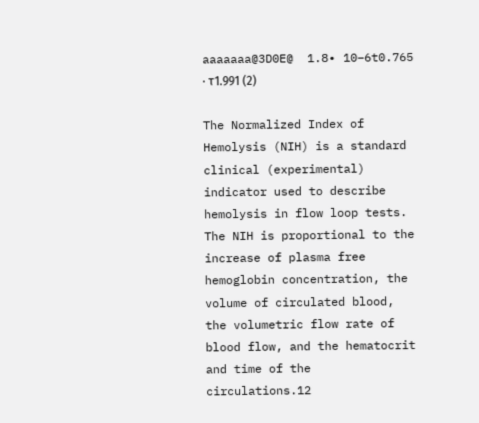aaaaaaa@3D0E@  1.8∙ 10−6t0.765 ∙ τ1.991 (2)

The Normalized Index of Hemolysis (NIH) is a standard clinical (experimental) indicator used to describe hemolysis in flow loop tests. The NIH is proportional to the increase of plasma free hemoglobin concentration, the volume of circulated blood, the volumetric flow rate of blood flow, and the hematocrit and time of the circulations.12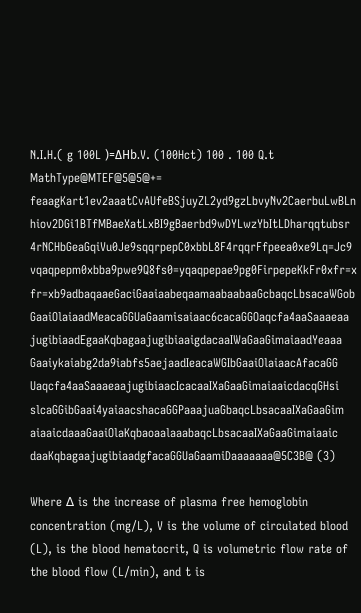N.I.H.( g 100L )=ΔHb.V. (100Hct) 100 . 100 Q.t MathType@MTEF@5@5@+= feaagKart1ev2aaatCvAUfeBSjuyZL2yd9gzLbvyNv2CaerbuLwBLn hiov2DGi1BTfMBaeXatLxBI9gBaerbd9wDYLwzYbItLDharqqtubsr 4rNCHbGeaGqiVu0Je9sqqrpepC0xbbL8F4rqqrFfpeea0xe9Lq=Jc9 vqaqpepm0xbba9pwe9Q8fs0=yqaqpepae9pg0FirpepeKkFr0xfr=x fr=xb9adbaqaaeGaciGaaiaabeqaamaabaabaaGcbaqcLbsacaWGob GaaiOlaiaadMeacaGGUaGaamisaiaac6cacaGGOaqcfa4aaSaaaeaa jugibiaadEgaaKqbagaajugibiaaigdacaaIWaGaaGimaiaadYeaaa Gaaiykaiabg2da9iabfs5aejaadIeacaWGIbGaaiOlaiaacAfacaGG Uaqcfa4aaSaaaeaajugibiaacIcacaaIXaGaaGimaiaaicdacqGHsi slcaGGibGaai4yaiaacshacaGGPaaajuaGbaqcLbsacaaIXaGaaGim aiaaicdaaaGaaiOlaKqbaoaalaaabaqcLbsacaaIXaGaaGimaiaaic daaKqbagaajugibiaadgfacaGGUaGaamiDaaaaaaa@5C3B@ (3)

Where ∆ is the increase of plasma free hemoglobin concentration (mg/L), V is the volume of circulated blood (L), is the blood hematocrit, Q is volumetric flow rate of the blood flow (L/min), and t is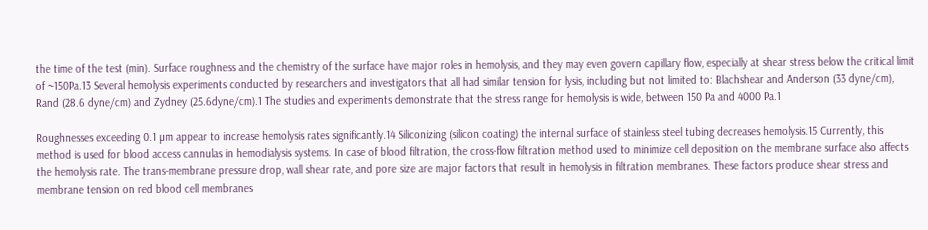the time of the test (min). Surface roughness and the chemistry of the surface have major roles in hemolysis, and they may even govern capillary flow, especially at shear stress below the critical limit of ~150Pa.13 Several hemolysis experiments conducted by researchers and investigators that all had similar tension for lysis, including but not limited to: Blachshear and Anderson (33 dyne/cm), Rand (28.6 dyne/cm) and Zydney (25.6dyne/cm).1 The studies and experiments demonstrate that the stress range for hemolysis is wide, between 150 Pa and 4000 Pa.1

Roughnesses exceeding 0.1 µm appear to increase hemolysis rates significantly.14 Siliconizing (silicon coating) the internal surface of stainless steel tubing decreases hemolysis.15 Currently, this method is used for blood access cannulas in hemodialysis systems. In case of blood filtration, the cross-flow filtration method used to minimize cell deposition on the membrane surface also affects the hemolysis rate. The trans-membrane pressure drop, wall shear rate, and pore size are major factors that result in hemolysis in filtration membranes. These factors produce shear stress and membrane tension on red blood cell membranes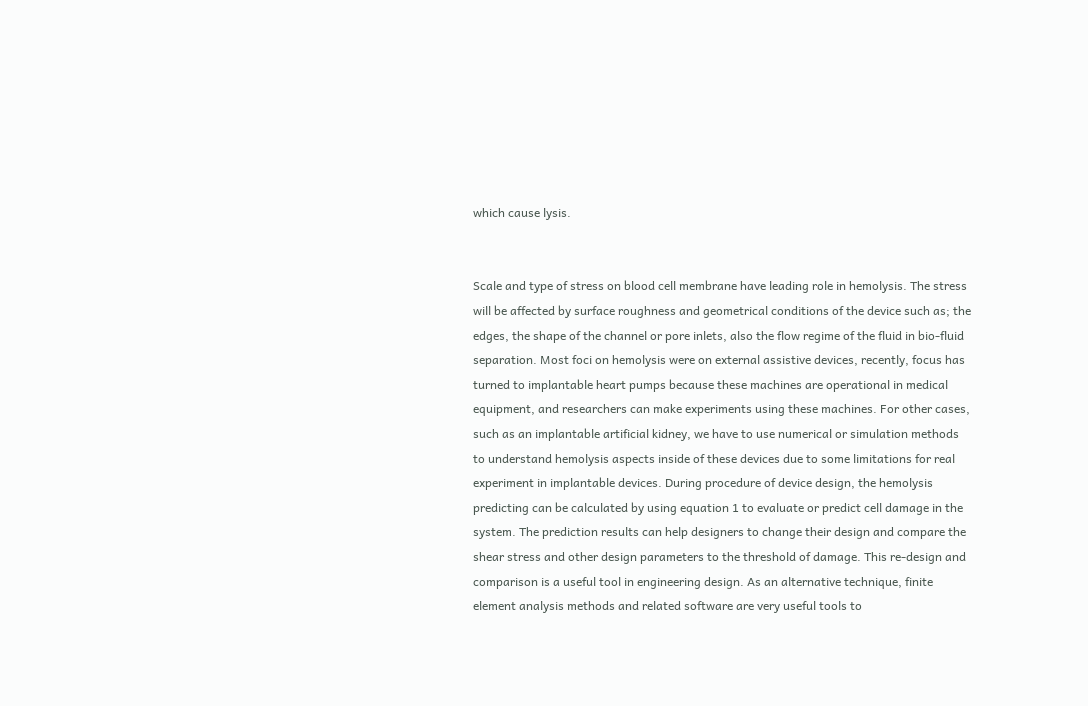which cause lysis.


Scale and type of stress on blood cell membrane have leading role in hemolysis. The stress will be affected by surface roughness and geometrical conditions of the device such as; the edges, the shape of the channel or pore inlets, also the flow regime of the fluid in bio-fluid separation. Most foci on hemolysis were on external assistive devices, recently, focus has turned to implantable heart pumps because these machines are operational in medical equipment, and researchers can make experiments using these machines. For other cases, such as an implantable artificial kidney, we have to use numerical or simulation methods to understand hemolysis aspects inside of these devices due to some limitations for real experiment in implantable devices. During procedure of device design, the hemolysis predicting can be calculated by using equation 1 to evaluate or predict cell damage in the system. The prediction results can help designers to change their design and compare the shear stress and other design parameters to the threshold of damage. This re-design and comparison is a useful tool in engineering design. As an alternative technique, finite element analysis methods and related software are very useful tools to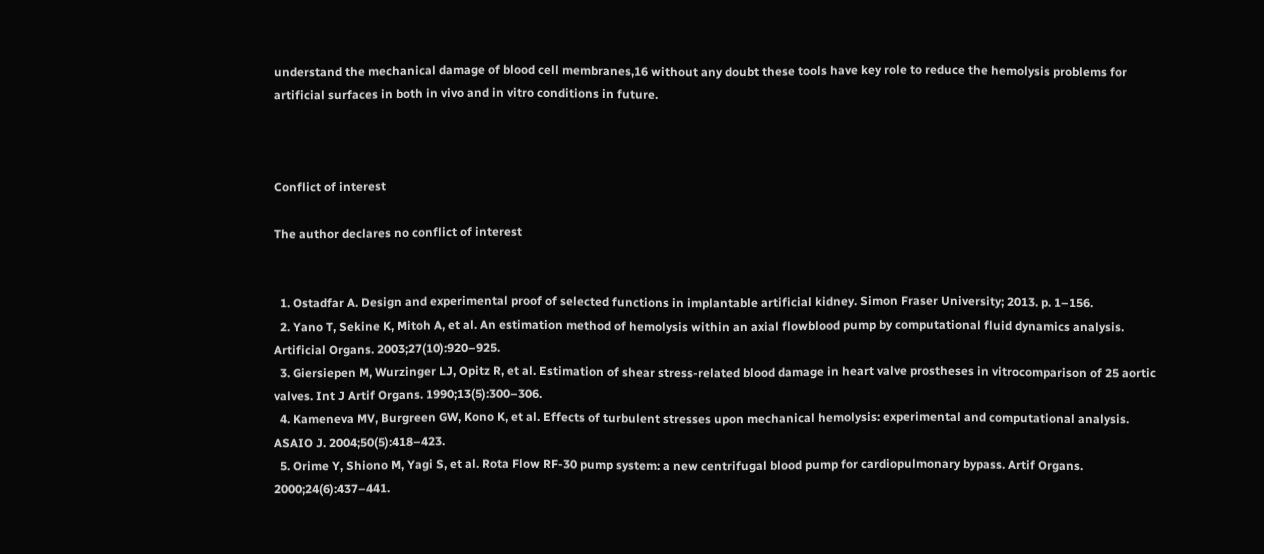understand the mechanical damage of blood cell membranes,16 without any doubt these tools have key role to reduce the hemolysis problems for artificial surfaces in both in vivo and in vitro conditions in future.



Conflict of interest

The author declares no conflict of interest


  1. Ostadfar A. Design and experimental proof of selected functions in implantable artificial kidney. Simon Fraser University; 2013. p. 1–156.
  2. Yano T, Sekine K, Mitoh A, et al. An estimation method of hemolysis within an axial flowblood pump by computational fluid dynamics analysis. Artificial Organs. 2003;27(10):920–925.
  3. Giersiepen M, Wurzinger LJ, Opitz R, et al. Estimation of shear stress-related blood damage in heart valve prostheses in vitrocomparison of 25 aortic valves. Int J Artif Organs. 1990;13(5):300–306.
  4. Kameneva MV, Burgreen GW, Kono K, et al. Effects of turbulent stresses upon mechanical hemolysis: experimental and computational analysis. ASAIO J. 2004;50(5):418–423.
  5. Orime Y, Shiono M, Yagi S, et al. Rota Flow RF-30 pump system: a new centrifugal blood pump for cardiopulmonary bypass. Artif Organs. 2000;24(6):437–441.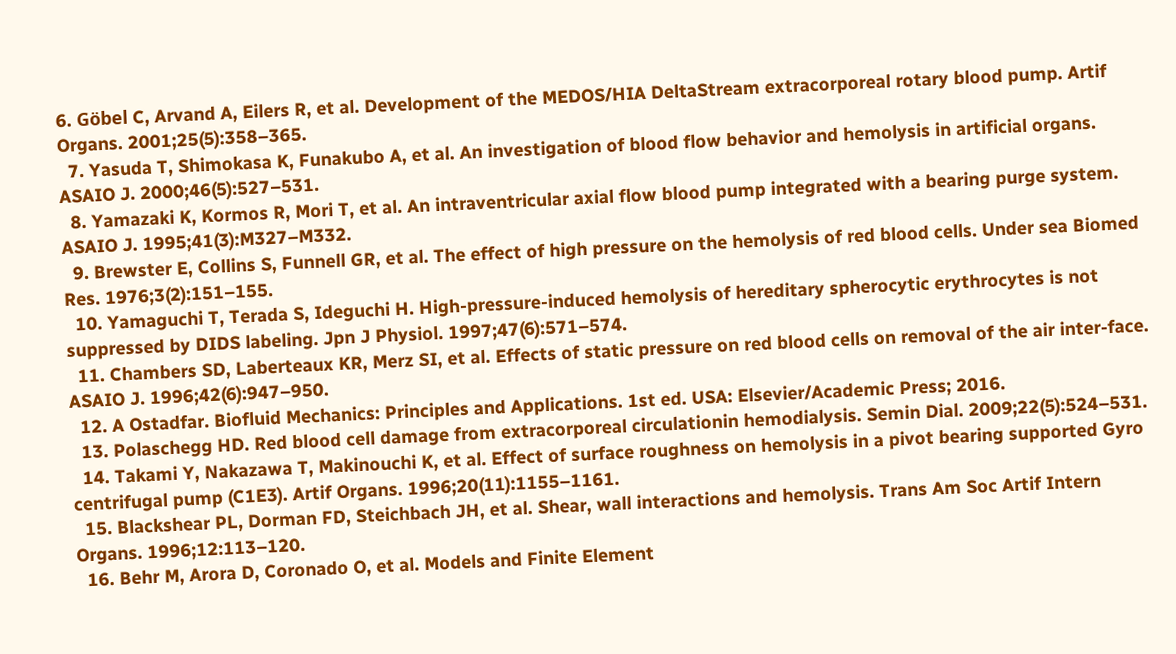6. Göbel C, Arvand A, Eilers R, et al. Development of the MEDOS/HIA DeltaStream extracorporeal rotary blood pump. Artif Organs. 2001;25(5):358–365.
  7. Yasuda T, Shimokasa K, Funakubo A, et al. An investigation of blood flow behavior and hemolysis in artificial organs. ASAIO J. 2000;46(5):527–531.
  8. Yamazaki K, Kormos R, Mori T, et al. An intraventricular axial flow blood pump integrated with a bearing purge system. ASAIO J. 1995;41(3):M327–M332.
  9. Brewster E, Collins S, Funnell GR, et al. The effect of high pressure on the hemolysis of red blood cells. Under sea Biomed Res. 1976;3(2):151–155.
  10. Yamaguchi T, Terada S, Ideguchi H. High-pressure-induced hemolysis of hereditary spherocytic erythrocytes is not suppressed by DIDS labeling. Jpn J Physiol. 1997;47(6):571–574.
  11. Chambers SD, Laberteaux KR, Merz SI, et al. Effects of static pressure on red blood cells on removal of the air inter-face. ASAIO J. 1996;42(6):947–950.
  12. A Ostadfar. Biofluid Mechanics: Principles and Applications. 1st ed. USA: Elsevier/Academic Press; 2016.
  13. Polaschegg HD. Red blood cell damage from extracorporeal circulationin hemodialysis. Semin Dial. 2009;22(5):524–531.
  14. Takami Y, Nakazawa T, Makinouchi K, et al. Effect of surface roughness on hemolysis in a pivot bearing supported Gyro centrifugal pump (C1E3). Artif Organs. 1996;20(11):1155–1161.
  15. Blackshear PL, Dorman FD, Steichbach JH, et al. Shear, wall interactions and hemolysis. Trans Am Soc Artif Intern Organs. 1996;12:113–120.
  16. Behr M, Arora D, Coronado O, et al. Models and Finite Element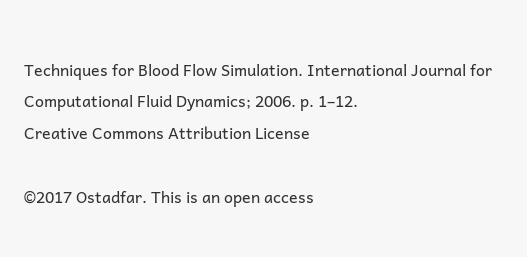Techniques for Blood Flow Simulation. International Journal for Computational Fluid Dynamics; 2006. p. 1–12.
Creative Commons Attribution License

©2017 Ostadfar. This is an open access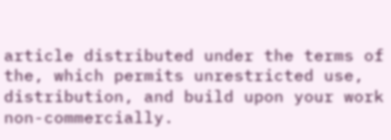article distributed under the terms of the, which permits unrestricted use, distribution, and build upon your work non-commercially.